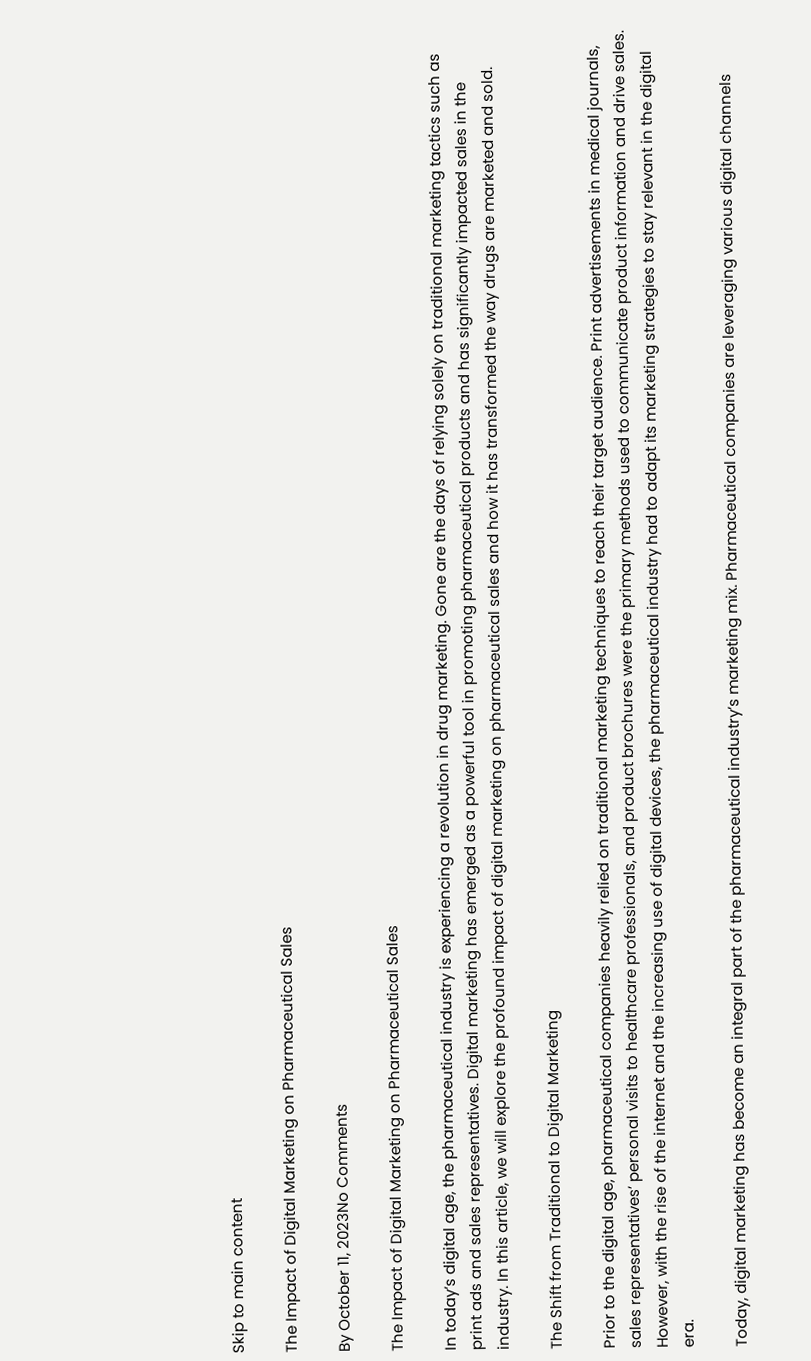Skip to main content

The Impact of Digital Marketing on Pharmaceutical Sales

By October 11, 2023No Comments

The Impact of Digital Marketing on Pharmaceutical Sales

In today’s digital age, the pharmaceutical industry is experiencing a revolution in drug marketing. Gone are the days of relying solely on traditional marketing tactics such as print ads and sales representatives. Digital marketing has emerged as a powerful tool in promoting pharmaceutical products and has significantly impacted sales in the industry. In this article, we will explore the profound impact of digital marketing on pharmaceutical sales and how it has transformed the way drugs are marketed and sold.

The Shift from Traditional to Digital Marketing

Prior to the digital age, pharmaceutical companies heavily relied on traditional marketing techniques to reach their target audience. Print advertisements in medical journals, sales representatives’ personal visits to healthcare professionals, and product brochures were the primary methods used to communicate product information and drive sales. However, with the rise of the internet and the increasing use of digital devices, the pharmaceutical industry had to adapt its marketing strategies to stay relevant in the digital era.

Today, digital marketing has become an integral part of the pharmaceutical industry’s marketing mix. Pharmaceutical companies are leveraging various digital channels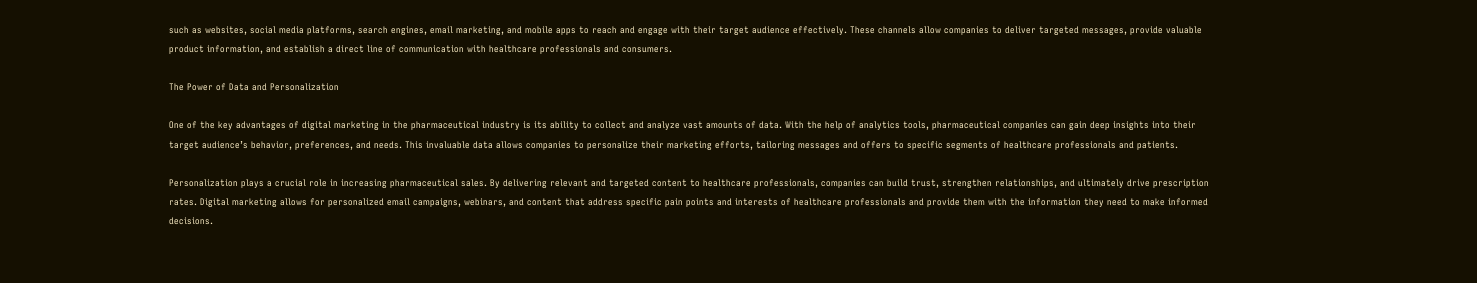such as websites, social media platforms, search engines, email marketing, and mobile apps to reach and engage with their target audience effectively. These channels allow companies to deliver targeted messages, provide valuable product information, and establish a direct line of communication with healthcare professionals and consumers.

The Power of Data and Personalization

One of the key advantages of digital marketing in the pharmaceutical industry is its ability to collect and analyze vast amounts of data. With the help of analytics tools, pharmaceutical companies can gain deep insights into their target audience’s behavior, preferences, and needs. This invaluable data allows companies to personalize their marketing efforts, tailoring messages and offers to specific segments of healthcare professionals and patients.

Personalization plays a crucial role in increasing pharmaceutical sales. By delivering relevant and targeted content to healthcare professionals, companies can build trust, strengthen relationships, and ultimately drive prescription rates. Digital marketing allows for personalized email campaigns, webinars, and content that address specific pain points and interests of healthcare professionals and provide them with the information they need to make informed decisions.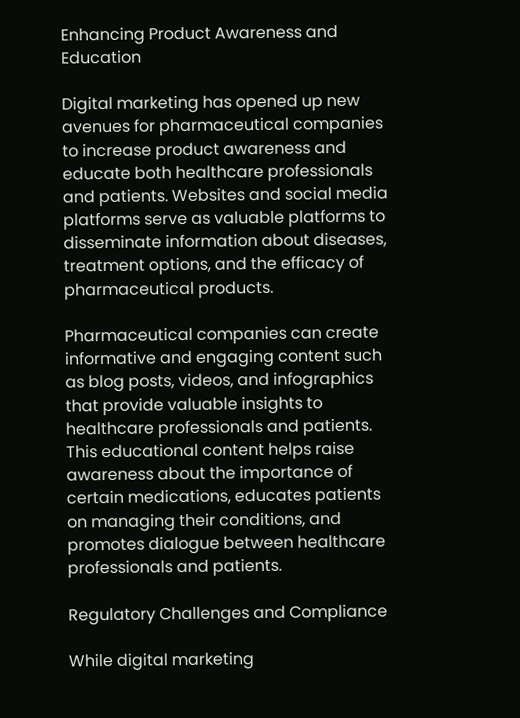Enhancing Product Awareness and Education

Digital marketing has opened up new avenues for pharmaceutical companies to increase product awareness and educate both healthcare professionals and patients. Websites and social media platforms serve as valuable platforms to disseminate information about diseases, treatment options, and the efficacy of pharmaceutical products.

Pharmaceutical companies can create informative and engaging content such as blog posts, videos, and infographics that provide valuable insights to healthcare professionals and patients. This educational content helps raise awareness about the importance of certain medications, educates patients on managing their conditions, and promotes dialogue between healthcare professionals and patients.

Regulatory Challenges and Compliance

While digital marketing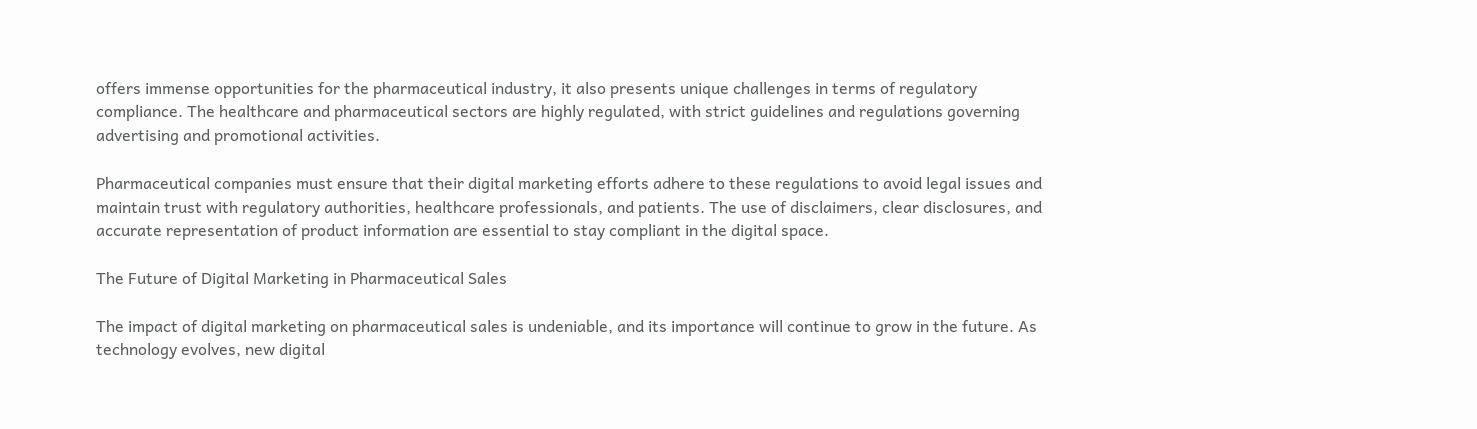offers immense opportunities for the pharmaceutical industry, it also presents unique challenges in terms of regulatory compliance. The healthcare and pharmaceutical sectors are highly regulated, with strict guidelines and regulations governing advertising and promotional activities.

Pharmaceutical companies must ensure that their digital marketing efforts adhere to these regulations to avoid legal issues and maintain trust with regulatory authorities, healthcare professionals, and patients. The use of disclaimers, clear disclosures, and accurate representation of product information are essential to stay compliant in the digital space.

The Future of Digital Marketing in Pharmaceutical Sales

The impact of digital marketing on pharmaceutical sales is undeniable, and its importance will continue to grow in the future. As technology evolves, new digital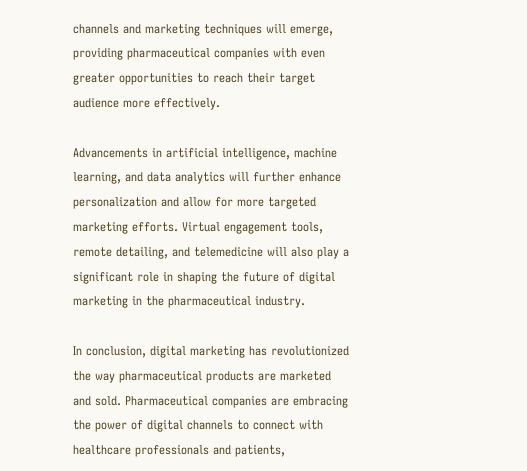channels and marketing techniques will emerge, providing pharmaceutical companies with even greater opportunities to reach their target audience more effectively.

Advancements in artificial intelligence, machine learning, and data analytics will further enhance personalization and allow for more targeted marketing efforts. Virtual engagement tools, remote detailing, and telemedicine will also play a significant role in shaping the future of digital marketing in the pharmaceutical industry.

In conclusion, digital marketing has revolutionized the way pharmaceutical products are marketed and sold. Pharmaceutical companies are embracing the power of digital channels to connect with healthcare professionals and patients,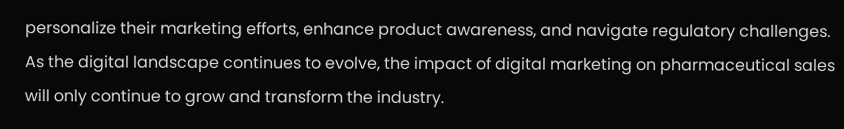personalize their marketing efforts, enhance product awareness, and navigate regulatory challenges. As the digital landscape continues to evolve, the impact of digital marketing on pharmaceutical sales will only continue to grow and transform the industry.